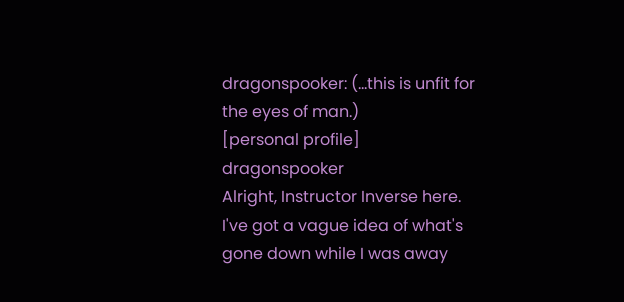dragonspooker: (...this is unfit for the eyes of man.)
[personal profile] dragonspooker
Alright, Instructor Inverse here. I've got a vague idea of what's gone down while I was away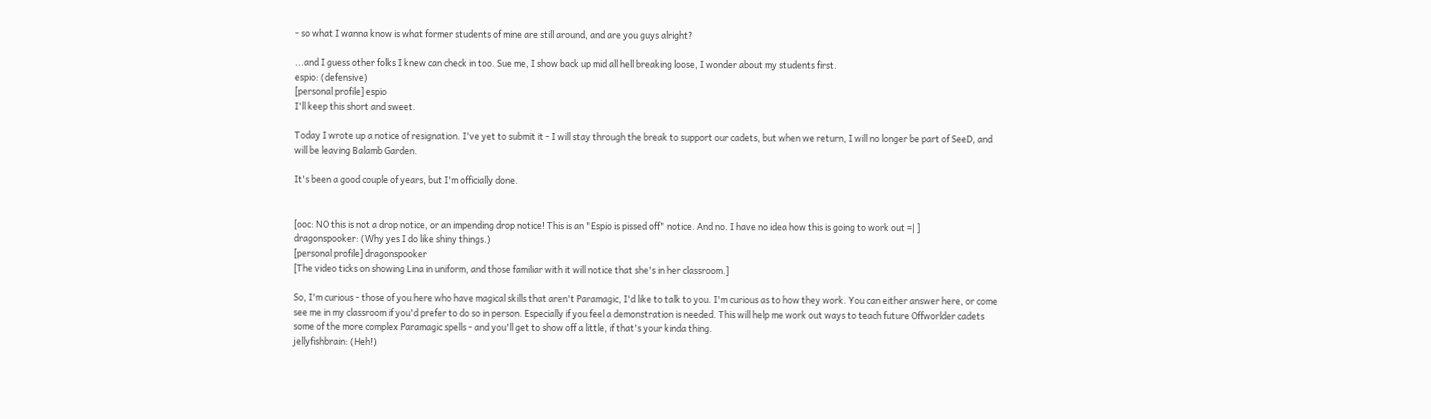- so what I wanna know is what former students of mine are still around, and are you guys alright?

...and I guess other folks I knew can check in too. Sue me, I show back up mid all hell breaking loose, I wonder about my students first.
espio: (defensive)
[personal profile] espio
I'll keep this short and sweet.

Today I wrote up a notice of resignation. I've yet to submit it - I will stay through the break to support our cadets, but when we return, I will no longer be part of SeeD, and will be leaving Balamb Garden.

It's been a good couple of years, but I'm officially done.


[ooc: NO this is not a drop notice, or an impending drop notice! This is an "Espio is pissed off" notice. And no. I have no idea how this is going to work out =| ]
dragonspooker: (Why yes I do like shiny things.)
[personal profile] dragonspooker
[The video ticks on showing Lina in uniform, and those familiar with it will notice that she's in her classroom.]

So, I'm curious - those of you here who have magical skills that aren't Paramagic, I'd like to talk to you. I'm curious as to how they work. You can either answer here, or come see me in my classroom if you'd prefer to do so in person. Especially if you feel a demonstration is needed. This will help me work out ways to teach future Offworlder cadets some of the more complex Paramagic spells - and you'll get to show off a little, if that's your kinda thing.
jellyfishbrain: (Heh!)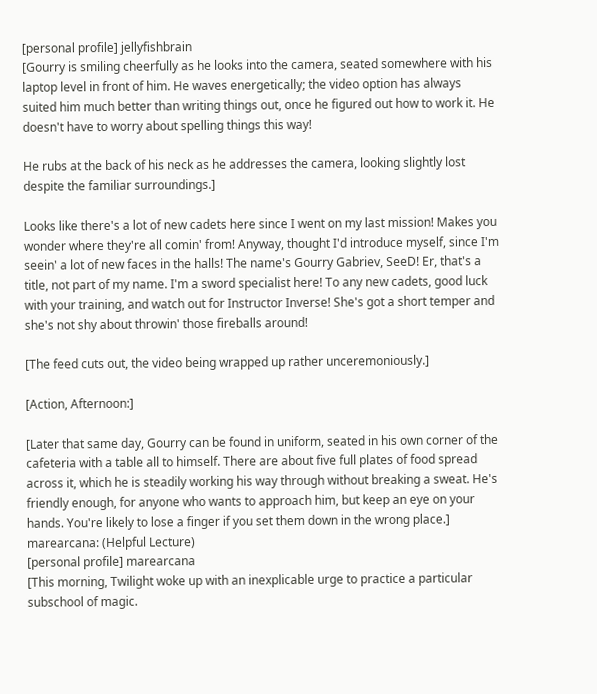[personal profile] jellyfishbrain
[Gourry is smiling cheerfully as he looks into the camera, seated somewhere with his laptop level in front of him. He waves energetically; the video option has always suited him much better than writing things out, once he figured out how to work it. He doesn't have to worry about spelling things this way!

He rubs at the back of his neck as he addresses the camera, looking slightly lost despite the familiar surroundings.]

Looks like there's a lot of new cadets here since I went on my last mission! Makes you wonder where they're all comin' from! Anyway, thought I'd introduce myself, since I'm seein' a lot of new faces in the halls! The name's Gourry Gabriev, SeeD! Er, that's a title, not part of my name. I'm a sword specialist here! To any new cadets, good luck with your training, and watch out for Instructor Inverse! She's got a short temper and she's not shy about throwin' those fireballs around!

[The feed cuts out, the video being wrapped up rather unceremoniously.]

[Action, Afternoon:]

[Later that same day, Gourry can be found in uniform, seated in his own corner of the cafeteria with a table all to himself. There are about five full plates of food spread across it, which he is steadily working his way through without breaking a sweat. He's friendly enough, for anyone who wants to approach him, but keep an eye on your hands. You're likely to lose a finger if you set them down in the wrong place.]
marearcana: (Helpful Lecture)
[personal profile] marearcana
[This morning, Twilight woke up with an inexplicable urge to practice a particular subschool of magic.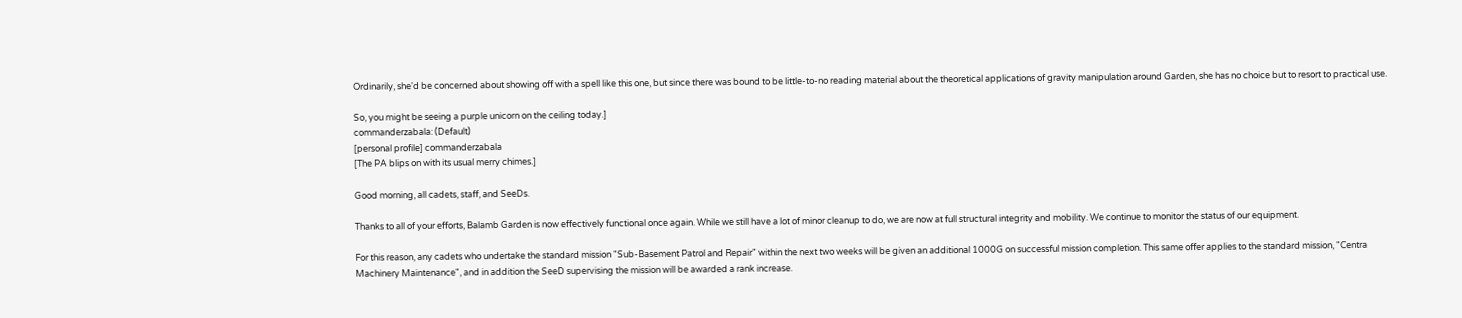Ordinarily, she'd be concerned about showing off with a spell like this one, but since there was bound to be little-to-no reading material about the theoretical applications of gravity manipulation around Garden, she has no choice but to resort to practical use.

So, you might be seeing a purple unicorn on the ceiling today.]
commanderzabala: (Default)
[personal profile] commanderzabala
[The PA blips on with its usual merry chimes.]

Good morning, all cadets, staff, and SeeDs.

Thanks to all of your efforts, Balamb Garden is now effectively functional once again. While we still have a lot of minor cleanup to do, we are now at full structural integrity and mobility. We continue to monitor the status of our equipment.

For this reason, any cadets who undertake the standard mission "Sub-Basement Patrol and Repair" within the next two weeks will be given an additional 1000G on successful mission completion. This same offer applies to the standard mission, "Centra Machinery Maintenance", and in addition the SeeD supervising the mission will be awarded a rank increase.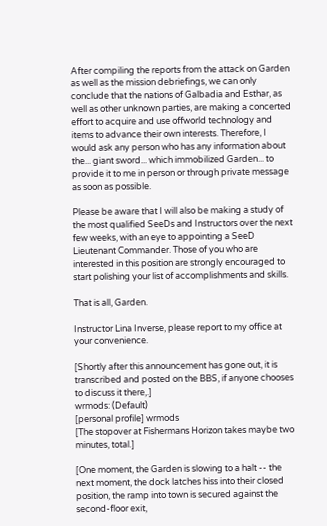After compiling the reports from the attack on Garden as well as the mission debriefings, we can only conclude that the nations of Galbadia and Esthar, as well as other unknown parties, are making a concerted effort to acquire and use offworld technology and items to advance their own interests. Therefore, I would ask any person who has any information about the... giant sword... which immobilized Garden... to provide it to me in person or through private message as soon as possible.

Please be aware that I will also be making a study of the most qualified SeeDs and Instructors over the next few weeks, with an eye to appointing a SeeD Lieutenant Commander. Those of you who are interested in this position are strongly encouraged to start polishing your list of accomplishments and skills.

That is all, Garden.

Instructor Lina Inverse, please report to my office at your convenience.

[Shortly after this announcement has gone out, it is transcribed and posted on the BBS, if anyone chooses to discuss it there,.]
wrmods: (Default)
[personal profile] wrmods
[The stopover at Fishermans Horizon takes maybe two minutes, total.]

[One moment, the Garden is slowing to a halt -- the next moment, the dock latches hiss into their closed position, the ramp into town is secured against the second-floor exit,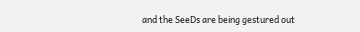and the SeeDs are being gestured out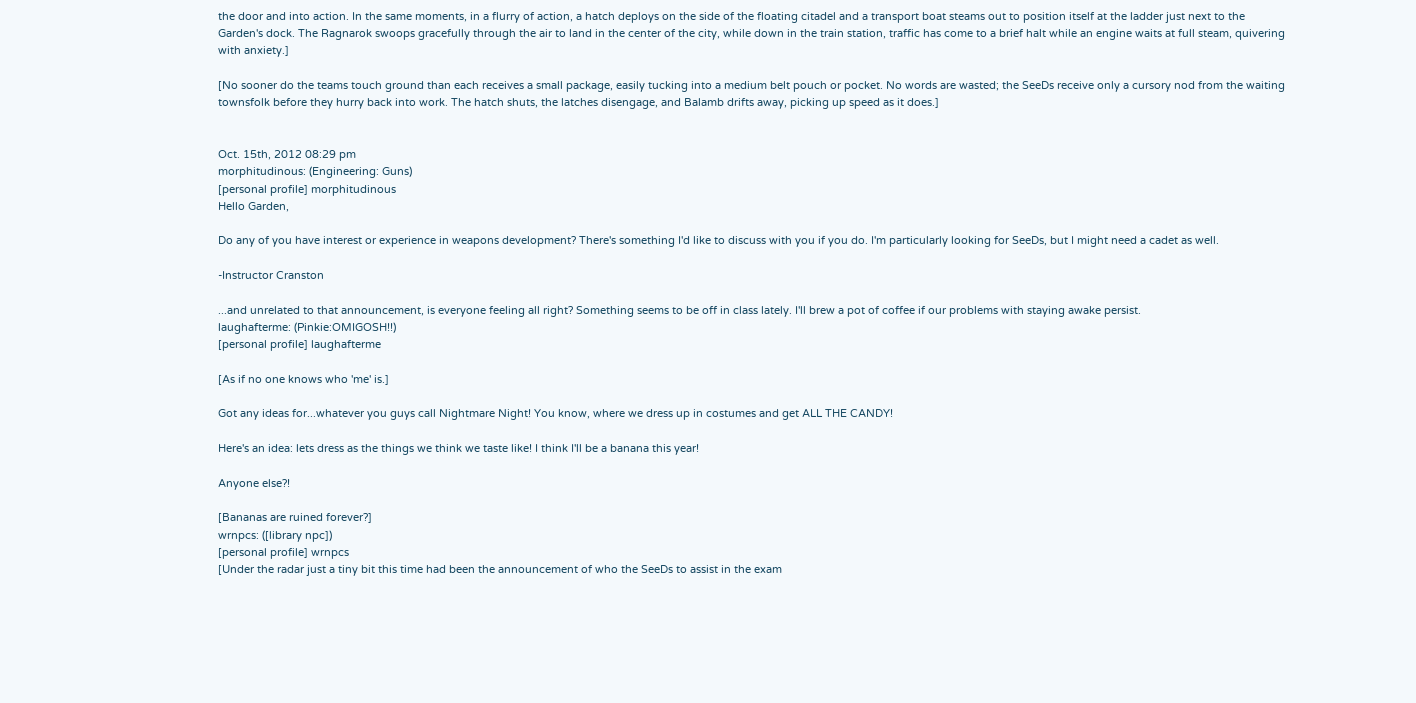the door and into action. In the same moments, in a flurry of action, a hatch deploys on the side of the floating citadel and a transport boat steams out to position itself at the ladder just next to the Garden's dock. The Ragnarok swoops gracefully through the air to land in the center of the city, while down in the train station, traffic has come to a brief halt while an engine waits at full steam, quivering with anxiety.]

[No sooner do the teams touch ground than each receives a small package, easily tucking into a medium belt pouch or pocket. No words are wasted; the SeeDs receive only a cursory nod from the waiting townsfolk before they hurry back into work. The hatch shuts, the latches disengage, and Balamb drifts away, picking up speed as it does.]


Oct. 15th, 2012 08:29 pm
morphitudinous: (Engineering: Guns)
[personal profile] morphitudinous
Hello Garden,

Do any of you have interest or experience in weapons development? There's something I'd like to discuss with you if you do. I'm particularly looking for SeeDs, but I might need a cadet as well.

-Instructor Cranston

...and unrelated to that announcement, is everyone feeling all right? Something seems to be off in class lately. I'll brew a pot of coffee if our problems with staying awake persist.
laughafterme: (Pinkie:OMIGOSH!!)
[personal profile] laughafterme

[As if no one knows who 'me' is.]

Got any ideas for...whatever you guys call Nightmare Night! You know, where we dress up in costumes and get ALL THE CANDY!

Here's an idea: lets dress as the things we think we taste like! I think I'll be a banana this year!

Anyone else?!

[Bananas are ruined forever?]
wrnpcs: ([library npc])
[personal profile] wrnpcs
[Under the radar just a tiny bit this time had been the announcement of who the SeeDs to assist in the exam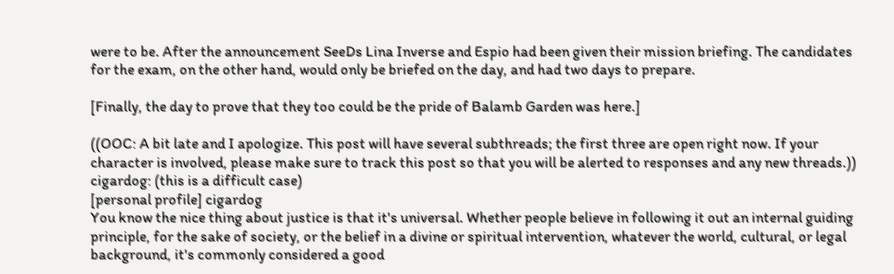were to be. After the announcement SeeDs Lina Inverse and Espio had been given their mission briefing. The candidates for the exam, on the other hand, would only be briefed on the day, and had two days to prepare.

[Finally, the day to prove that they too could be the pride of Balamb Garden was here.]

((OOC: A bit late and I apologize. This post will have several subthreads; the first three are open right now. If your character is involved, please make sure to track this post so that you will be alerted to responses and any new threads.))
cigardog: (this is a difficult case)
[personal profile] cigardog
You know the nice thing about justice is that it's universal. Whether people believe in following it out an internal guiding principle, for the sake of society, or the belief in a divine or spiritual intervention, whatever the world, cultural, or legal background, it's commonly considered a good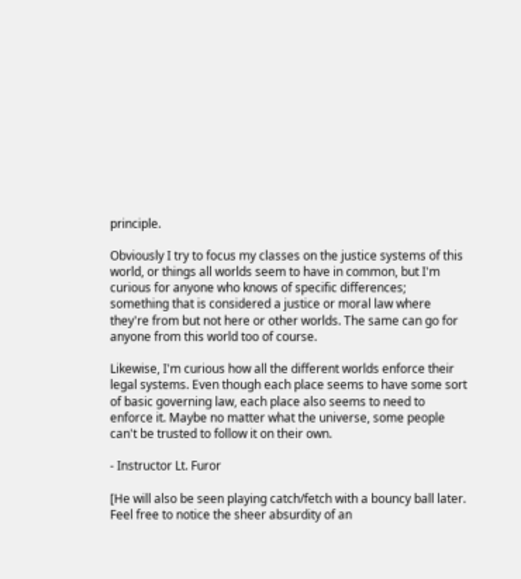principle.

Obviously I try to focus my classes on the justice systems of this world, or things all worlds seem to have in common, but I'm curious for anyone who knows of specific differences; something that is considered a justice or moral law where they're from but not here or other worlds. The same can go for anyone from this world too of course.

Likewise, I'm curious how all the different worlds enforce their legal systems. Even though each place seems to have some sort of basic governing law, each place also seems to need to enforce it. Maybe no matter what the universe, some people can't be trusted to follow it on their own.

- Instructor Lt. Furor

[He will also be seen playing catch/fetch with a bouncy ball later. Feel free to notice the sheer absurdity of an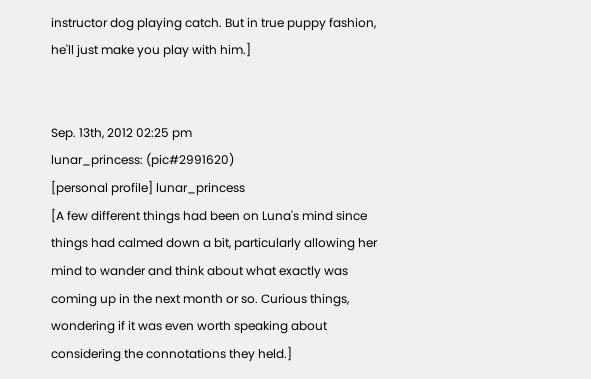instructor dog playing catch. But in true puppy fashion, he'll just make you play with him.]


Sep. 13th, 2012 02:25 pm
lunar_princess: (pic#2991620)
[personal profile] lunar_princess
[A few different things had been on Luna's mind since things had calmed down a bit, particularly allowing her mind to wander and think about what exactly was coming up in the next month or so. Curious things, wondering if it was even worth speaking about considering the connotations they held.]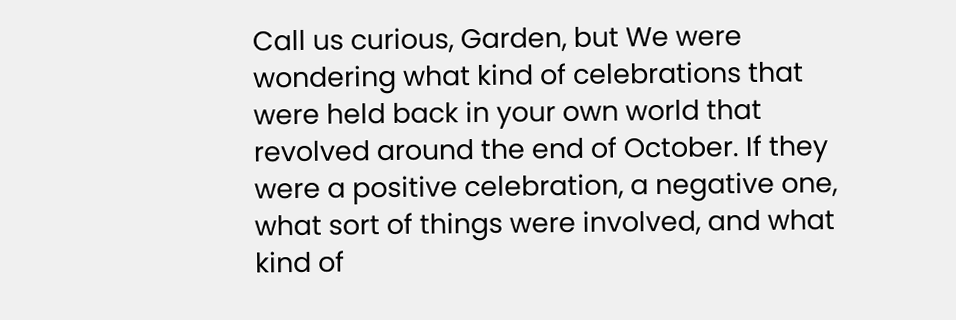Call us curious, Garden, but We were wondering what kind of celebrations that were held back in your own world that revolved around the end of October. If they were a positive celebration, a negative one, what sort of things were involved, and what kind of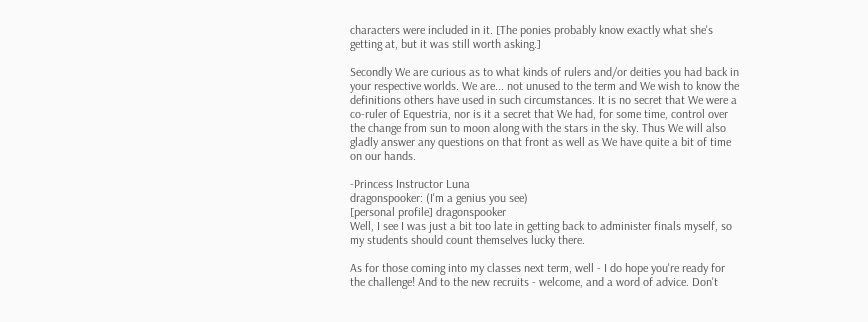characters were included in it. [The ponies probably know exactly what she's getting at, but it was still worth asking.]

Secondly We are curious as to what kinds of rulers and/or deities you had back in your respective worlds. We are... not unused to the term and We wish to know the definitions others have used in such circumstances. It is no secret that We were a co-ruler of Equestria, nor is it a secret that We had, for some time, control over the change from sun to moon along with the stars in the sky. Thus We will also gladly answer any questions on that front as well as We have quite a bit of time on our hands.

-Princess Instructor Luna
dragonspooker: (I'm a genius you see)
[personal profile] dragonspooker
Well, I see I was just a bit too late in getting back to administer finals myself, so my students should count themselves lucky there.

As for those coming into my classes next term, well - I do hope you're ready for the challenge! And to the new recruits - welcome, and a word of advice. Don't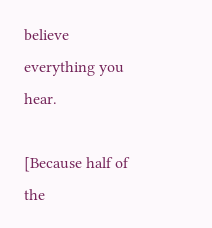believe everything you hear.

[Because half of the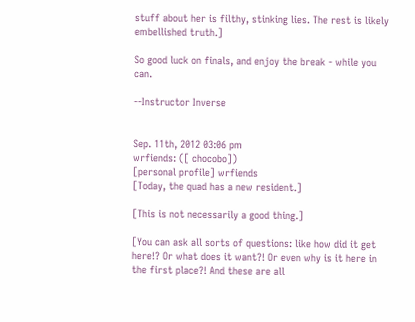stuff about her is filthy, stinking lies. The rest is likely embellished truth.]

So good luck on finals, and enjoy the break - while you can.

--Instructor Inverse


Sep. 11th, 2012 03:06 pm
wrfiends: ([ chocobo])
[personal profile] wrfiends
[Today, the quad has a new resident.]

[This is not necessarily a good thing.]

[You can ask all sorts of questions: like how did it get here!? Or what does it want?! Or even why is it here in the first place?! And these are all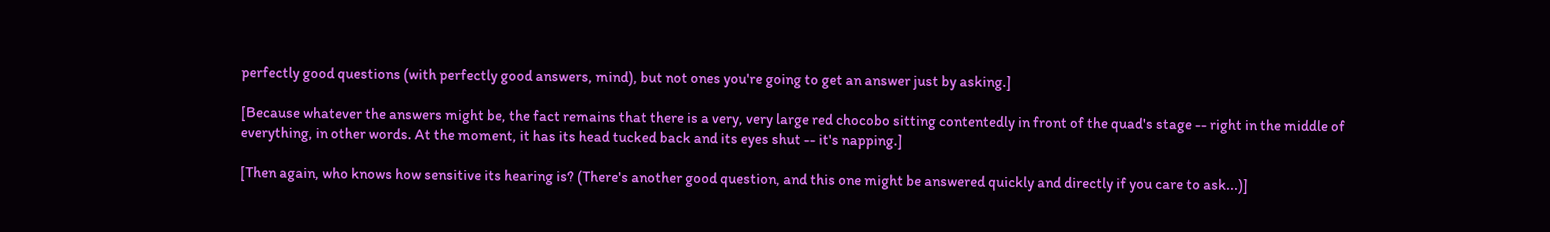perfectly good questions (with perfectly good answers, mind), but not ones you're going to get an answer just by asking.]

[Because whatever the answers might be, the fact remains that there is a very, very large red chocobo sitting contentedly in front of the quad's stage -- right in the middle of everything, in other words. At the moment, it has its head tucked back and its eyes shut -- it's napping.]

[Then again, who knows how sensitive its hearing is? (There's another good question, and this one might be answered quickly and directly if you care to ask...)]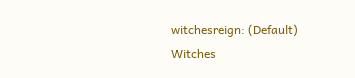witchesreign: (Default)
Witches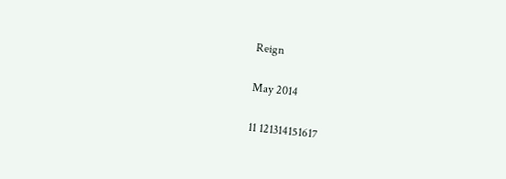Reign

May 2014

11 121314151617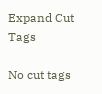Expand Cut Tags

No cut tags